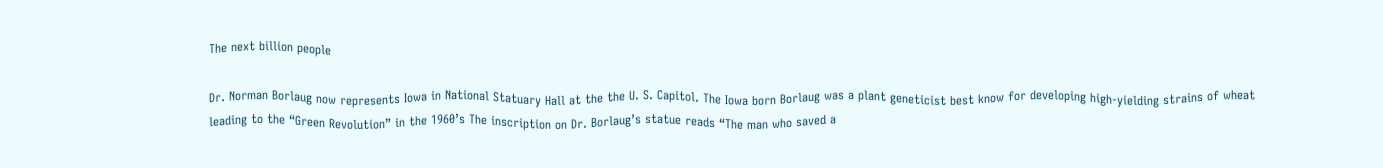The next billion people

Dr. Norman Borlaug now represents Iowa in National Statuary Hall at the the U. S. Capitol. The Iowa born Borlaug was a plant geneticist best know for developing high-yielding strains of wheat leading to the “Green Revolution” in the 1960’s The inscription on Dr. Borlaug’s statue reads “The man who saved a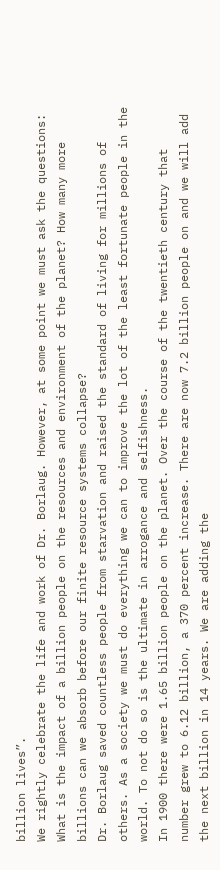billion lives”.
We rightly celebrate the life and work of Dr. Borlaug. However, at some point we must ask the questions: What is the impact of a billion people on the resources and environment of the planet? How many more billions can we absorb before our finite resource systems collapse?
Dr. Borlaug saved countless people from starvation and raised the standard of living for millions of others. As a society we must do everything we can to improve the lot of the least fortunate people in the world. To not do so is the ultimate in arrogance and selfishness.
In 1900 there were 1.65 billion people on the planet. Over the course of the twentieth century that number grew to 6.12 billion, a 370 percent increase. There are now 7.2 billion people on and we will add the next billion in 14 years. We are adding the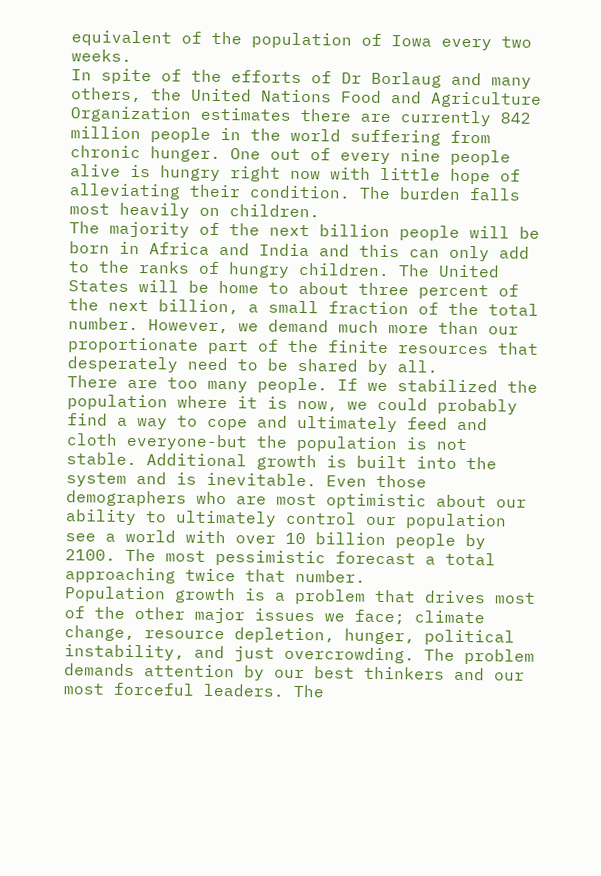equivalent of the population of Iowa every two weeks.
In spite of the efforts of Dr Borlaug and many others, the United Nations Food and Agriculture Organization estimates there are currently 842 million people in the world suffering from chronic hunger. One out of every nine people alive is hungry right now with little hope of alleviating their condition. The burden falls most heavily on children.
The majority of the next billion people will be born in Africa and India and this can only add to the ranks of hungry children. The United States will be home to about three percent of the next billion, a small fraction of the total number. However, we demand much more than our proportionate part of the finite resources that desperately need to be shared by all.
There are too many people. If we stabilized the population where it is now, we could probably find a way to cope and ultimately feed and cloth everyone-but the population is not stable. Additional growth is built into the system and is inevitable. Even those demographers who are most optimistic about our ability to ultimately control our population see a world with over 10 billion people by 2100. The most pessimistic forecast a total approaching twice that number.
Population growth is a problem that drives most of the other major issues we face; climate change, resource depletion, hunger, political instability, and just overcrowding. The problem demands attention by our best thinkers and our most forceful leaders. The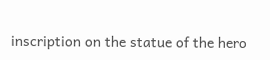inscription on the statue of the hero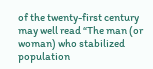of the twenty-first century may well read “The man (or woman) who stabilized population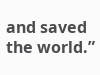and saved the world.”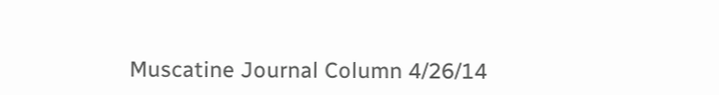Muscatine Journal Column 4/26/14